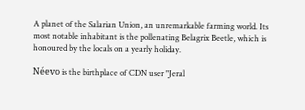A planet of the Salarian Union, an unremarkable farming world. Its most notable inhabitant is the pollenating Belagrix Beetle, which is honoured by the locals on a yearly holiday.

Néevo is the birthplace of CDN user "Jeral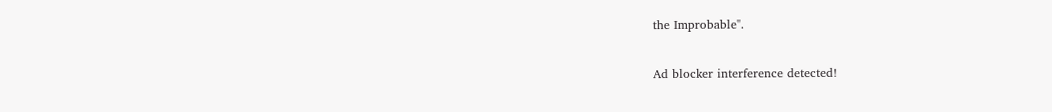the Improbable".

Ad blocker interference detected!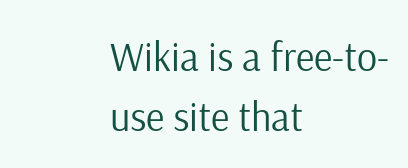Wikia is a free-to-use site that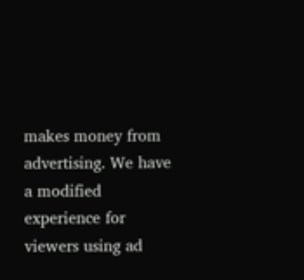makes money from advertising. We have a modified experience for viewers using ad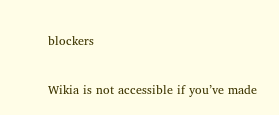blockers

Wikia is not accessible if you’ve made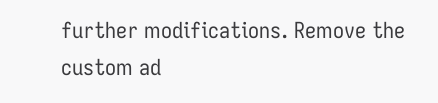further modifications. Remove the custom ad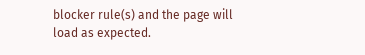blocker rule(s) and the page will load as expected.